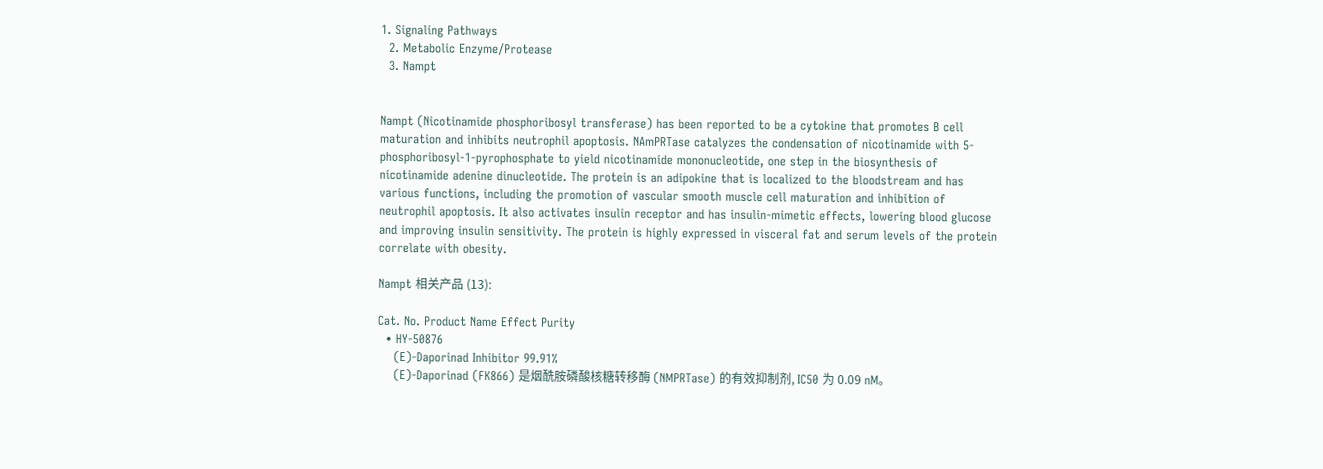1. Signaling Pathways
  2. Metabolic Enzyme/Protease
  3. Nampt


Nampt (Nicotinamide phosphoribosyl transferase) has been reported to be a cytokine that promotes B cell maturation and inhibits neutrophil apoptosis. NAmPRTase catalyzes the condensation of nicotinamide with 5-phosphoribosyl-1-pyrophosphate to yield nicotinamide mononucleotide, one step in the biosynthesis of nicotinamide adenine dinucleotide. The protein is an adipokine that is localized to the bloodstream and has various functions, including the promotion of vascular smooth muscle cell maturation and inhibition of neutrophil apoptosis. It also activates insulin receptor and has insulin-mimetic effects, lowering blood glucose and improving insulin sensitivity. The protein is highly expressed in visceral fat and serum levels of the protein correlate with obesity.

Nampt 相关产品 (13):

Cat. No. Product Name Effect Purity
  • HY-50876
    (E)-Daporinad Inhibitor 99.91%
    (E)-Daporinad (FK866) 是烟酰胺磷酸核糖转移酶 (NMPRTase) 的有效抑制剂, IC50 为 0.09 nM。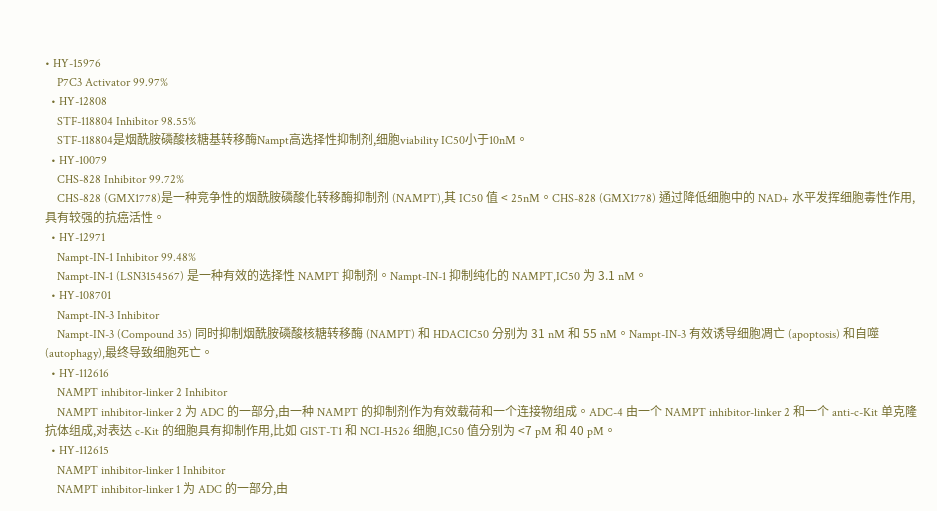• HY-15976
    P7C3 Activator 99.97%
  • HY-12808
    STF-118804 Inhibitor 98.55%
    STF-118804是烟酰胺磷酸核糖基转移酶Nampt高选择性抑制剂,细胞viability IC50小于10nM。
  • HY-10079
    CHS-828 Inhibitor 99.72%
    CHS-828 (GMX1778)是一种竞争性的烟酰胺磷酸化转移酶抑制剂 (NAMPT),其 IC50 值 < 25nM。CHS-828 (GMX1778) 通过降低细胞中的 NAD+ 水平发挥细胞毒性作用,具有较强的抗癌活性。
  • HY-12971
    Nampt-IN-1 Inhibitor 99.48%
    Nampt-IN-1 (LSN3154567) 是一种有效的选择性 NAMPT 抑制剂。Nampt-IN-1 抑制纯化的 NAMPT,IC50 为 3.1 nM。
  • HY-108701
    Nampt-IN-3 Inhibitor
    Nampt-IN-3 (Compound 35) 同时抑制烟酰胺磷酸核糖转移酶 (NAMPT) 和 HDACIC50 分别为 31 nM 和 55 nM。Nampt-IN-3 有效诱导细胞凋亡 (apoptosis) 和自噬 (autophagy),最终导致细胞死亡。
  • HY-112616
    NAMPT inhibitor-linker 2 Inhibitor
    NAMPT inhibitor-linker 2 为 ADC 的一部分,由一种 NAMPT 的抑制剂作为有效载荷和一个连接物组成。ADC-4 由一个 NAMPT inhibitor-linker 2 和一个 anti-c-Kit 单克隆抗体组成,对表达 c-Kit 的细胞具有抑制作用,比如 GIST-T1 和 NCI-H526 细胞,IC50 值分别为 <7 pM 和 40 pM。
  • HY-112615
    NAMPT inhibitor-linker 1 Inhibitor
    NAMPT inhibitor-linker 1 为 ADC 的一部分,由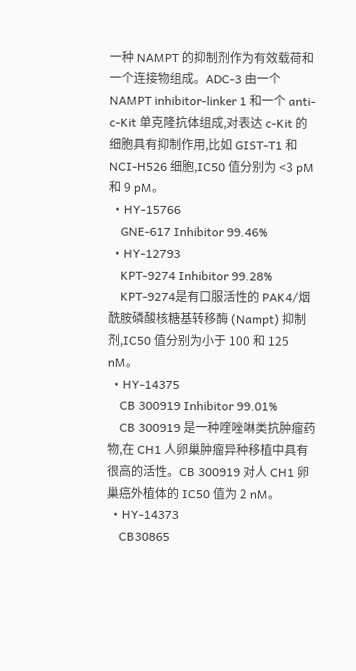一种 NAMPT 的抑制剂作为有效载荷和一个连接物组成。ADC-3 由一个 NAMPT inhibitor-linker 1 和一个 anti-c-Kit 单克隆抗体组成,对表达 c-Kit 的细胞具有抑制作用,比如 GIST-T1 和 NCI-H526 细胞,IC50 值分别为 <3 pM 和 9 pM。
  • HY-15766
    GNE-617 Inhibitor 99.46%
  • HY-12793
    KPT-9274 Inhibitor 99.28%
    KPT-9274是有口服活性的 PAK4/烟酰胺磷酸核糖基转移酶 (Nampt) 抑制剂,IC50 值分别为小于 100 和 125 nM。
  • HY-14375
    CB 300919 Inhibitor 99.01%
    CB 300919 是一种喹唑啉类抗肿瘤药物,在 CH1 人卵巢肿瘤异种移植中具有很高的活性。CB 300919 对人 CH1 卵巢癌外植体的 IC50 值为 2 nM。
  • HY-14373
    CB30865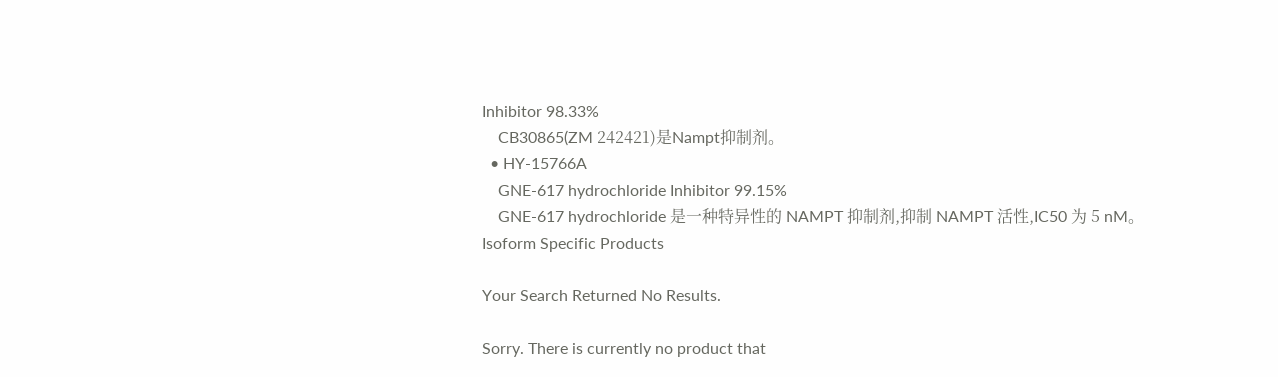Inhibitor 98.33%
    CB30865(ZM 242421)是Nampt抑制剂。
  • HY-15766A
    GNE-617 hydrochloride Inhibitor 99.15%
    GNE-617 hydrochloride 是一种特异性的 NAMPT 抑制剂,抑制 NAMPT 活性,IC50 为 5 nM。
Isoform Specific Products

Your Search Returned No Results.

Sorry. There is currently no product that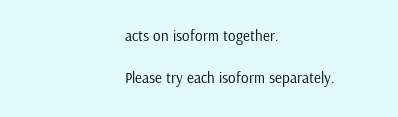acts on isoform together.

Please try each isoform separately.